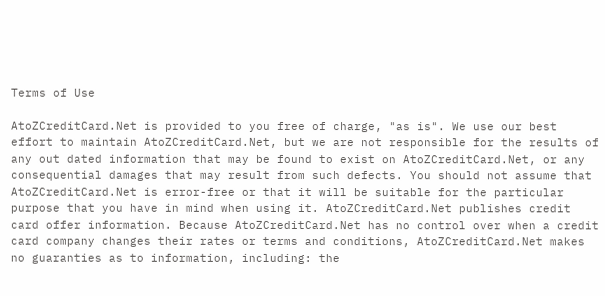Terms of Use

AtoZCreditCard.Net is provided to you free of charge, "as is". We use our best effort to maintain AtoZCreditCard.Net, but we are not responsible for the results of any out dated information that may be found to exist on AtoZCreditCard.Net, or any consequential damages that may result from such defects. You should not assume that AtoZCreditCard.Net is error-free or that it will be suitable for the particular purpose that you have in mind when using it. AtoZCreditCard.Net publishes credit card offer information. Because AtoZCreditCard.Net has no control over when a credit card company changes their rates or terms and conditions, AtoZCreditCard.Net makes no guaranties as to information, including: the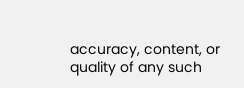accuracy, content, or quality of any such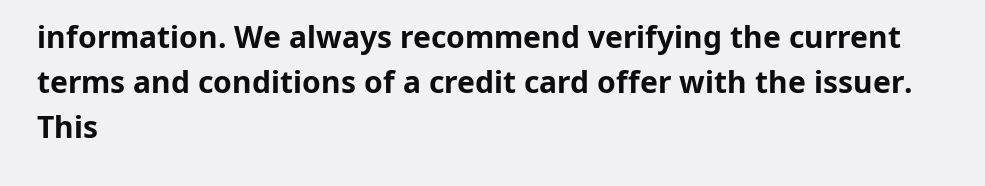information. We always recommend verifying the current terms and conditions of a credit card offer with the issuer. This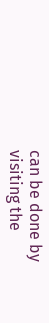can be done by visiting the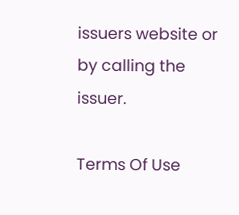issuers website or by calling the issuer.

Terms Of Use